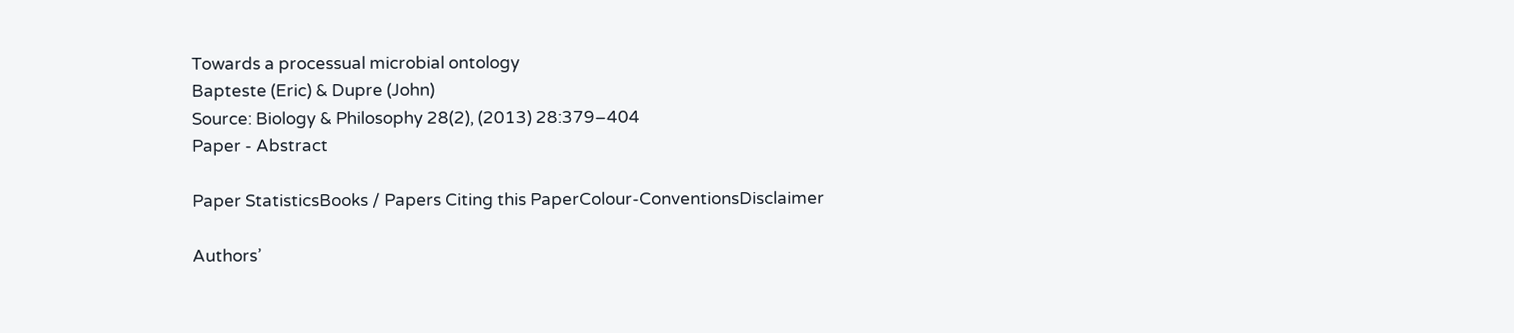Towards a processual microbial ontology
Bapteste (Eric) & Dupre (John)
Source: Biology & Philosophy 28(2), (2013) 28:379–404
Paper - Abstract

Paper StatisticsBooks / Papers Citing this PaperColour-ConventionsDisclaimer

Authors’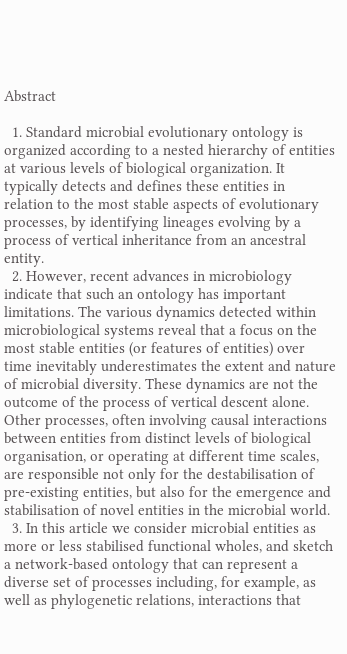Abstract

  1. Standard microbial evolutionary ontology is organized according to a nested hierarchy of entities at various levels of biological organization. It typically detects and defines these entities in relation to the most stable aspects of evolutionary processes, by identifying lineages evolving by a process of vertical inheritance from an ancestral entity.
  2. However, recent advances in microbiology indicate that such an ontology has important limitations. The various dynamics detected within microbiological systems reveal that a focus on the most stable entities (or features of entities) over time inevitably underestimates the extent and nature of microbial diversity. These dynamics are not the outcome of the process of vertical descent alone. Other processes, often involving causal interactions between entities from distinct levels of biological organisation, or operating at different time scales, are responsible not only for the destabilisation of pre-existing entities, but also for the emergence and stabilisation of novel entities in the microbial world.
  3. In this article we consider microbial entities as more or less stabilised functional wholes, and sketch a network-based ontology that can represent a diverse set of processes including, for example, as well as phylogenetic relations, interactions that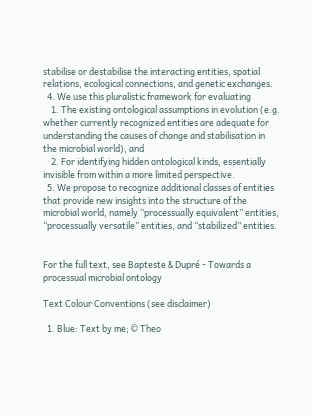stabilise or destabilise the interacting entities, spatial relations, ecological connections, and genetic exchanges.
  4. We use this pluralistic framework for evaluating
    1. The existing ontological assumptions in evolution (e.g. whether currently recognized entities are adequate for understanding the causes of change and stabilisation in the microbial world), and
    2. For identifying hidden ontological kinds, essentially invisible from within a more limited perspective.
  5. We propose to recognize additional classes of entities that provide new insights into the structure of the microbial world, namely ‘‘processually equivalent’’ entities, ‘‘processually versatile’’ entities, and ‘‘stabilized’’ entities.


For the full text, see Bapteste & Dupré - Towards a processual microbial ontology

Text Colour Conventions (see disclaimer)

  1. Blue: Text by me; © Theo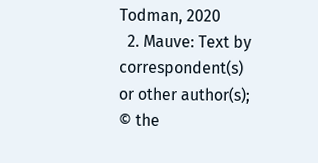Todman, 2020
  2. Mauve: Text by correspondent(s) or other author(s); © the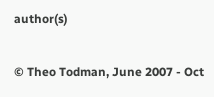author(s)

© Theo Todman, June 2007 - Oct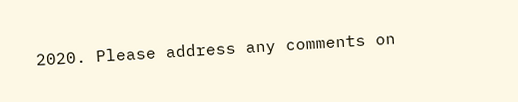2020. Please address any comments on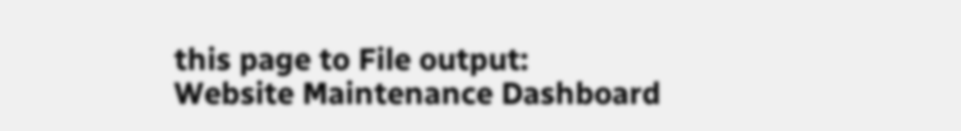this page to File output:
Website Maintenance Dashboard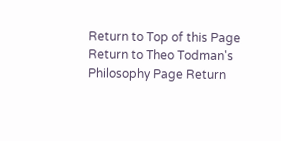Return to Top of this Page Return to Theo Todman's Philosophy Page Return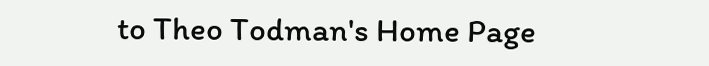to Theo Todman's Home Page